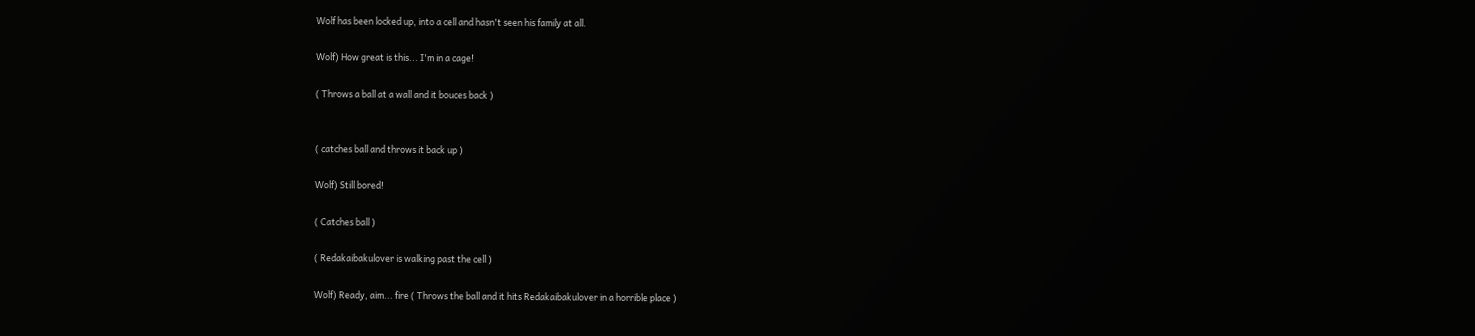Wolf has been locked up, into a cell and hasn't seen his family at all.

Wolf) How great is this... I'm in a cage!

( Throws a ball at a wall and it bouces back )


( catches ball and throws it back up )

Wolf) Still bored!

( Catches ball )

( Redakaibakulover is walking past the cell )

Wolf) Ready, aim... fire ( Throws the ball and it hits Redakaibakulover in a horrible place )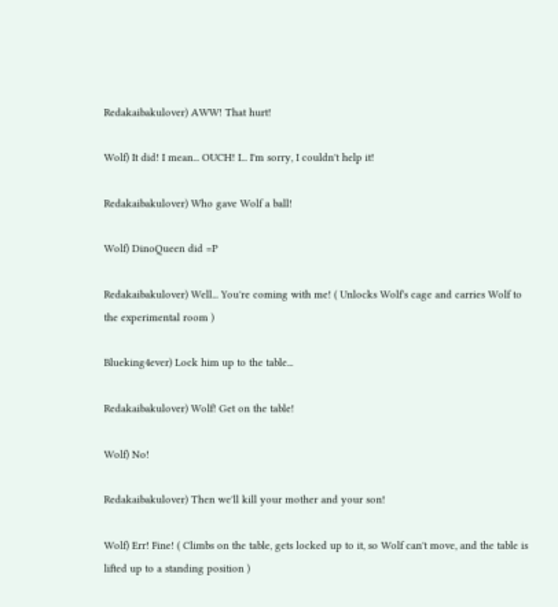Redakaibakulover) AWW! That hurt!

Wolf) It did! I mean... OUCH! I... I'm sorry, I couldn't help it!

Redakaibakulover) Who gave Wolf a ball!

Wolf) DinoQueen did =P

Redakaibakulover) Well... You're coming with me! ( Unlocks Wolf's cage and carries Wolf to the experimental room )

Blueking4ever) Lock him up to the table...

Redakaibakulover) Wolf! Get on the table!

Wolf) No!

Redakaibakulover) Then we'll kill your mother and your son!

Wolf) Err! Fine! ( Climbs on the table, gets locked up to it, so Wolf can't move, and the table is lifted up to a standing position )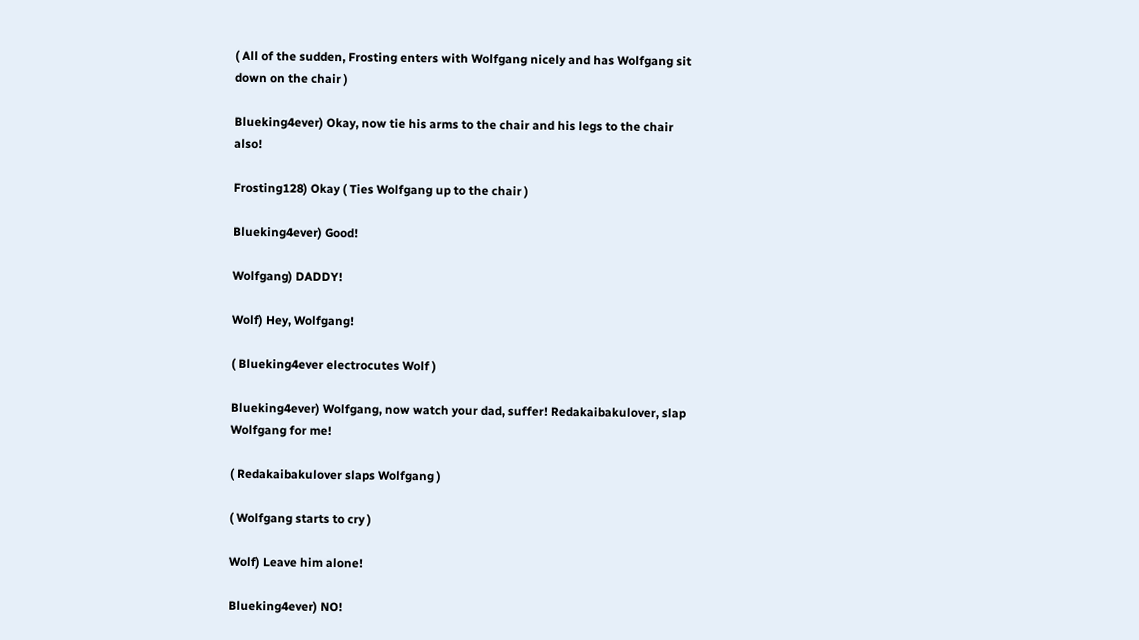( All of the sudden, Frosting enters with Wolfgang nicely and has Wolfgang sit down on the chair )

Blueking4ever) Okay, now tie his arms to the chair and his legs to the chair also!

Frosting128) Okay ( Ties Wolfgang up to the chair )

Blueking4ever) Good!

Wolfgang) DADDY!

Wolf) Hey, Wolfgang!

( Blueking4ever electrocutes Wolf )

Blueking4ever) Wolfgang, now watch your dad, suffer! Redakaibakulover, slap Wolfgang for me!

( Redakaibakulover slaps Wolfgang )

( Wolfgang starts to cry )

Wolf) Leave him alone!

Blueking4ever) NO!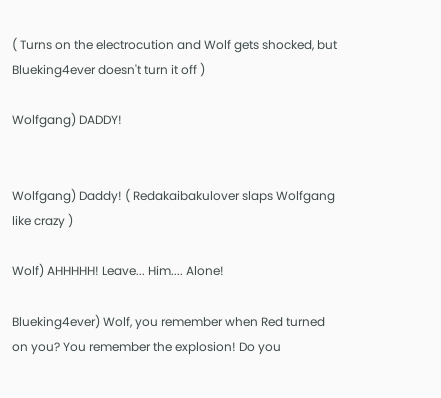( Turns on the electrocution and Wolf gets shocked, but Blueking4ever doesn't turn it off )

Wolfgang) DADDY!


Wolfgang) Daddy! ( Redakaibakulover slaps Wolfgang like crazy )

Wolf) AHHHHH! Leave... Him.... Alone!

Blueking4ever) Wolf, you remember when Red turned on you? You remember the explosion! Do you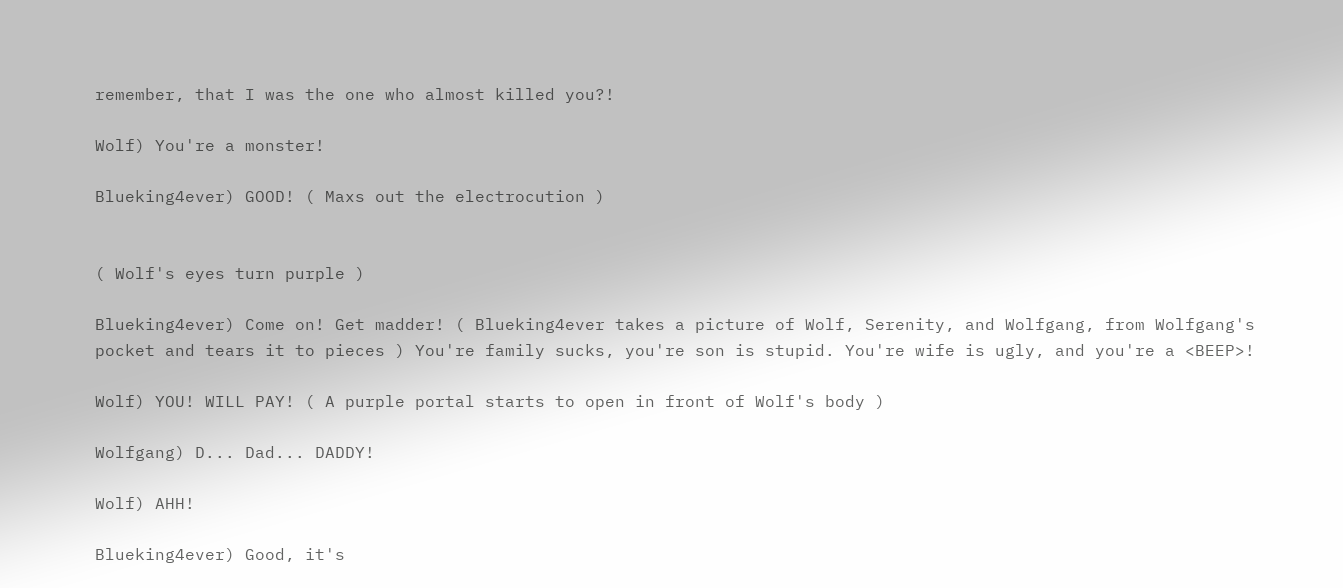remember, that I was the one who almost killed you?!

Wolf) You're a monster!

Blueking4ever) GOOD! ( Maxs out the electrocution )


( Wolf's eyes turn purple )

Blueking4ever) Come on! Get madder! ( Blueking4ever takes a picture of Wolf, Serenity, and Wolfgang, from Wolfgang's pocket and tears it to pieces ) You're family sucks, you're son is stupid. You're wife is ugly, and you're a <BEEP>!

Wolf) YOU! WILL PAY! ( A purple portal starts to open in front of Wolf's body )

Wolfgang) D... Dad... DADDY!

Wolf) AHH!

Blueking4ever) Good, it's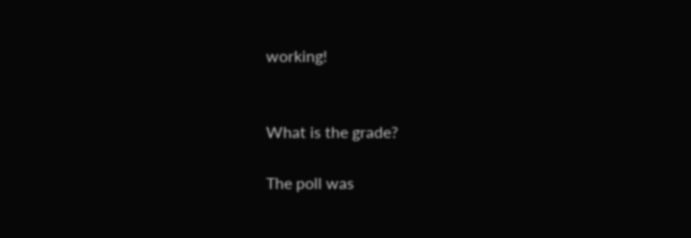working!


What is the grade?

The poll was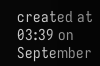created at 03:39 on September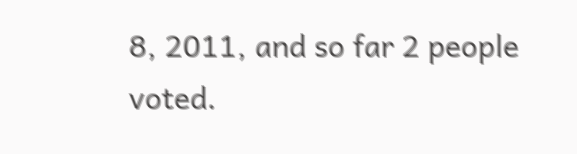8, 2011, and so far 2 people voted.